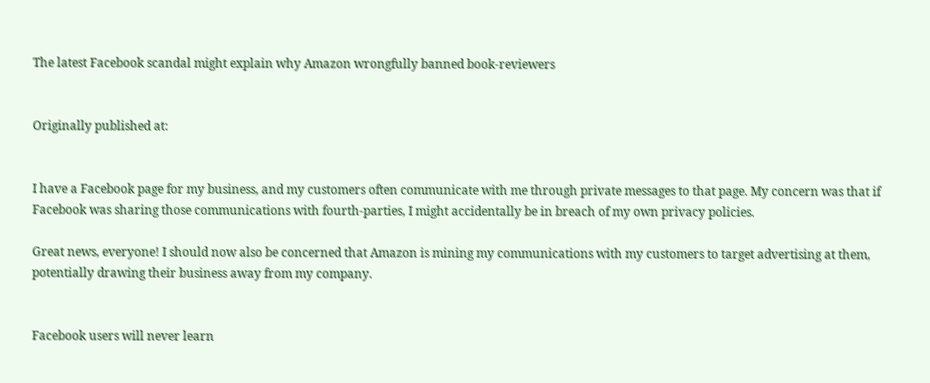The latest Facebook scandal might explain why Amazon wrongfully banned book-reviewers


Originally published at:


I have a Facebook page for my business, and my customers often communicate with me through private messages to that page. My concern was that if Facebook was sharing those communications with fourth-parties, I might accidentally be in breach of my own privacy policies.

Great news, everyone! I should now also be concerned that Amazon is mining my communications with my customers to target advertising at them, potentially drawing their business away from my company.


Facebook users will never learn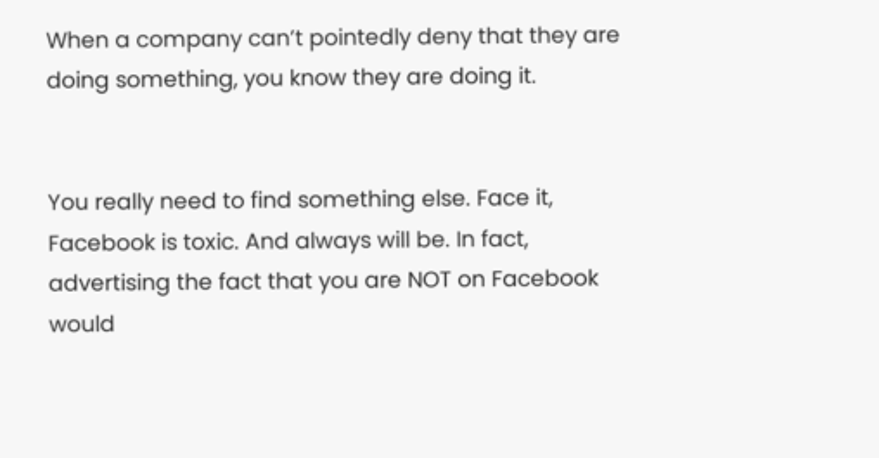When a company can’t pointedly deny that they are doing something, you know they are doing it.


You really need to find something else. Face it, Facebook is toxic. And always will be. In fact, advertising the fact that you are NOT on Facebook would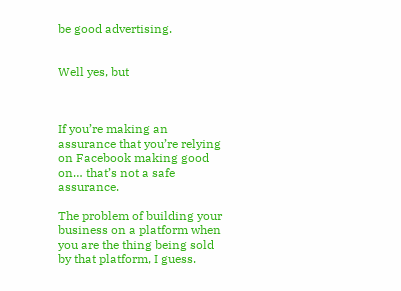be good advertising.


Well yes, but



If you’re making an assurance that you’re relying on Facebook making good on… that’s not a safe assurance.

The problem of building your business on a platform when you are the thing being sold by that platform, I guess.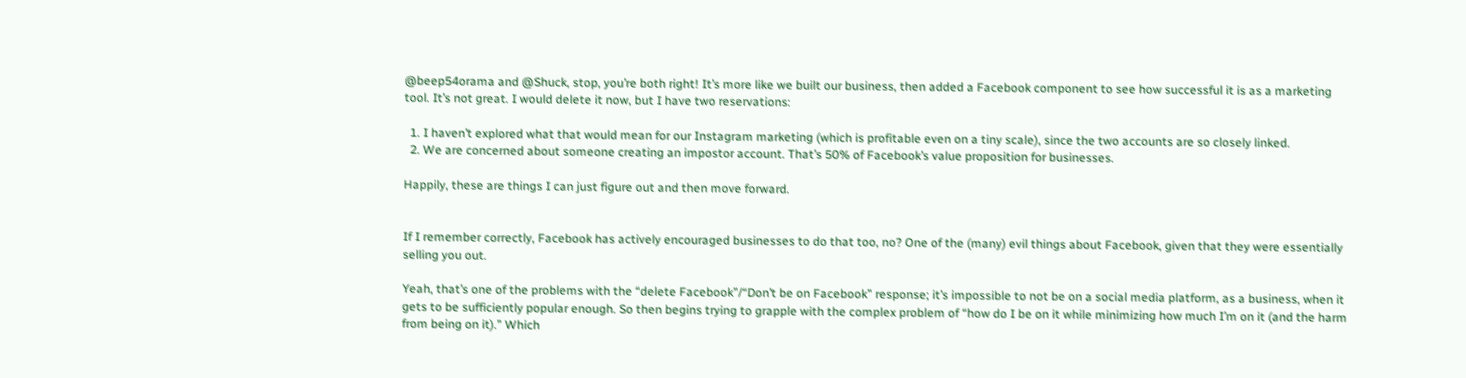@beep54orama and @Shuck, stop, you’re both right! It’s more like we built our business, then added a Facebook component to see how successful it is as a marketing tool. It’s not great. I would delete it now, but I have two reservations:

  1. I haven’t explored what that would mean for our Instagram marketing (which is profitable even on a tiny scale), since the two accounts are so closely linked.
  2. We are concerned about someone creating an impostor account. That’s 50% of Facebook’s value proposition for businesses.

Happily, these are things I can just figure out and then move forward.


If I remember correctly, Facebook has actively encouraged businesses to do that too, no? One of the (many) evil things about Facebook, given that they were essentially selling you out.

Yeah, that’s one of the problems with the “delete Facebook”/“Don’t be on Facebook” response; it’s impossible to not be on a social media platform, as a business, when it gets to be sufficiently popular enough. So then begins trying to grapple with the complex problem of “how do I be on it while minimizing how much I’m on it (and the harm from being on it).” Which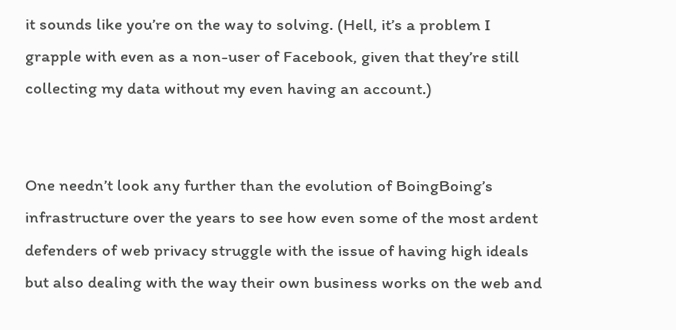it sounds like you’re on the way to solving. (Hell, it’s a problem I grapple with even as a non-user of Facebook, given that they’re still collecting my data without my even having an account.)


One needn’t look any further than the evolution of BoingBoing’s infrastructure over the years to see how even some of the most ardent defenders of web privacy struggle with the issue of having high ideals but also dealing with the way their own business works on the web and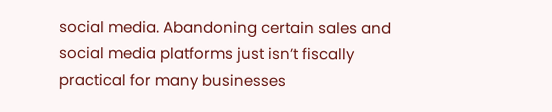social media. Abandoning certain sales and social media platforms just isn’t fiscally practical for many businesses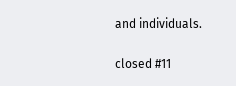and individuals.

closed #11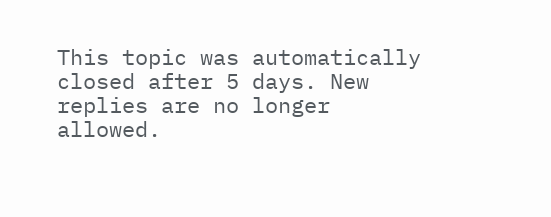This topic was automatically closed after 5 days. New replies are no longer allowed.